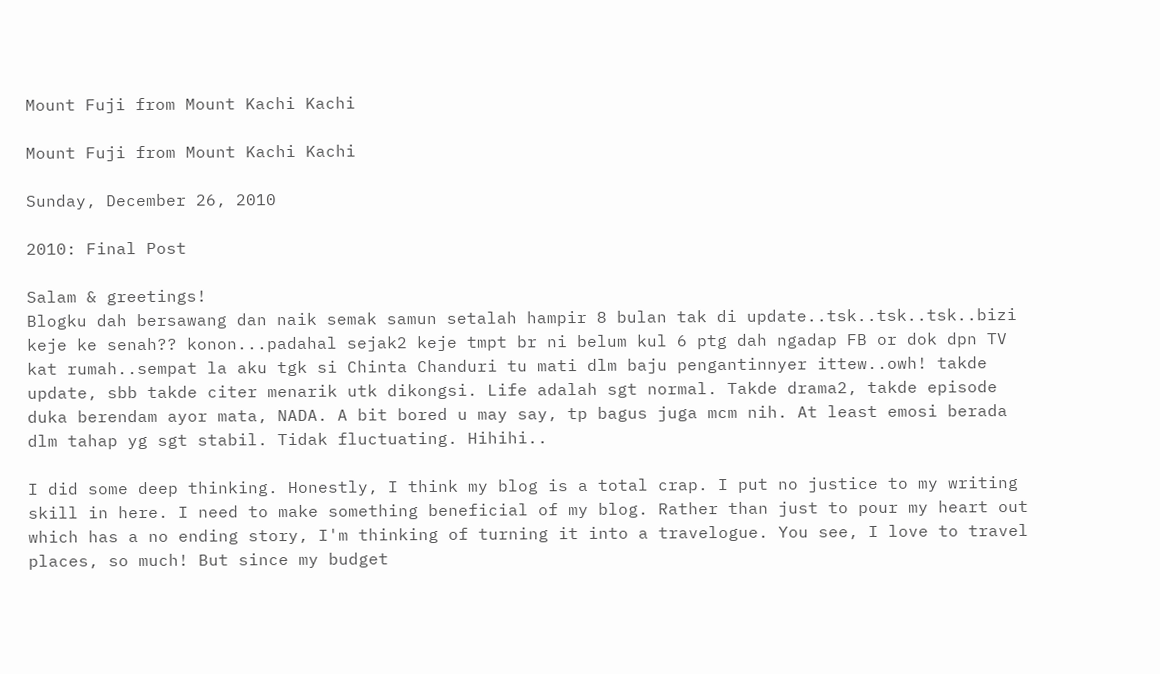Mount Fuji from Mount Kachi Kachi

Mount Fuji from Mount Kachi Kachi

Sunday, December 26, 2010

2010: Final Post

Salam & greetings!
Blogku dah bersawang dan naik semak samun setalah hampir 8 bulan tak di update..tsk..tsk..tsk..bizi keje ke senah?? konon...padahal sejak2 keje tmpt br ni belum kul 6 ptg dah ngadap FB or dok dpn TV kat rumah..sempat la aku tgk si Chinta Chanduri tu mati dlm baju pengantinnyer ittew..owh! takde update, sbb takde citer menarik utk dikongsi. Life adalah sgt normal. Takde drama2, takde episode duka berendam ayor mata, NADA. A bit bored u may say, tp bagus juga mcm nih. At least emosi berada dlm tahap yg sgt stabil. Tidak fluctuating. Hihihi..

I did some deep thinking. Honestly, I think my blog is a total crap. I put no justice to my writing skill in here. I need to make something beneficial of my blog. Rather than just to pour my heart out which has a no ending story, I'm thinking of turning it into a travelogue. You see, I love to travel places, so much! But since my budget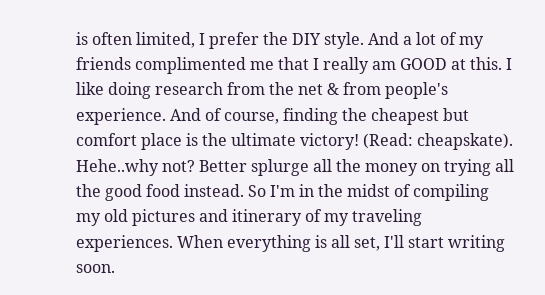is often limited, I prefer the DIY style. And a lot of my friends complimented me that I really am GOOD at this. I like doing research from the net & from people's experience. And of course, finding the cheapest but comfort place is the ultimate victory! (Read: cheapskate). Hehe..why not? Better splurge all the money on trying all the good food instead. So I'm in the midst of compiling my old pictures and itinerary of my traveling experiences. When everything is all set, I'll start writing soon.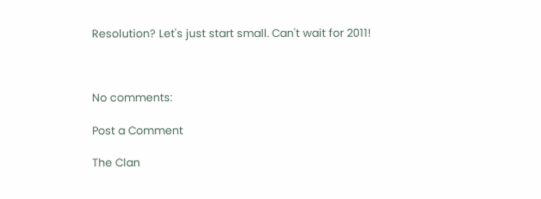Resolution? Let's just start small. Can't wait for 2011!



No comments:

Post a Comment

The Clan